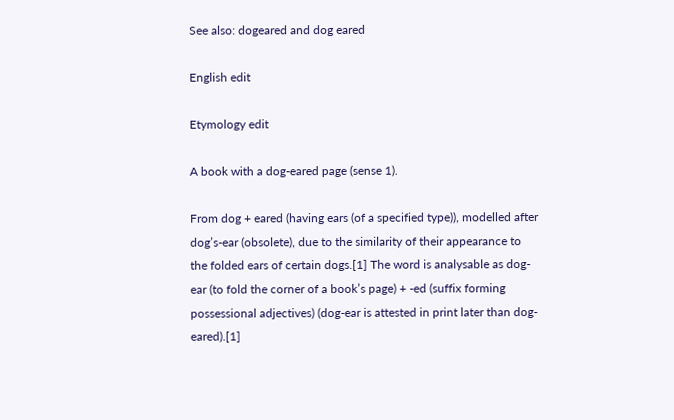See also: dogeared and dog eared

English edit

Etymology edit

A book with a dog-eared page (sense 1).

From dog + eared (having ears (of a specified type)), modelled after dog’s-ear (obsolete), due to the similarity of their appearance to the folded ears of certain dogs.[1] The word is analysable as dog-ear (to fold the corner of a book’s page) + -ed (suffix forming possessional adjectives) (dog-ear is attested in print later than dog-eared).[1]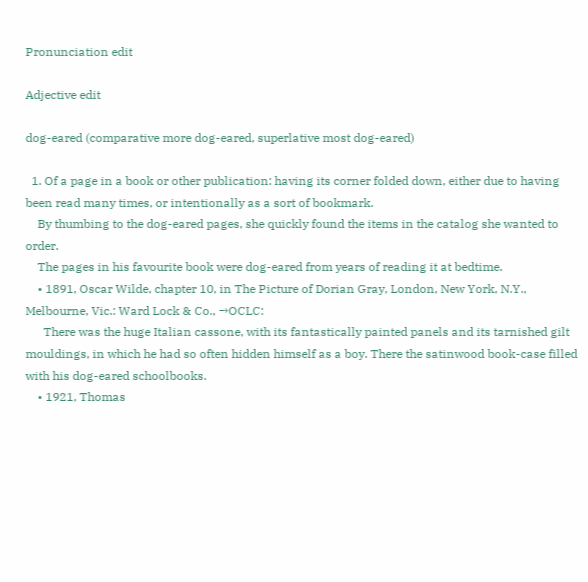Pronunciation edit

Adjective edit

dog-eared (comparative more dog-eared, superlative most dog-eared)

  1. Of a page in a book or other publication: having its corner folded down, either due to having been read many times, or intentionally as a sort of bookmark.
    By thumbing to the dog-eared pages, she quickly found the items in the catalog she wanted to order.
    The pages in his favourite book were dog-eared from years of reading it at bedtime.
    • 1891, Oscar Wilde, chapter 10, in The Picture of Dorian Gray, London, New York, N.Y., Melbourne, Vic.: Ward Lock & Co., →OCLC:
      There was the huge Italian cassone, with its fantastically painted panels and its tarnished gilt mouldings, in which he had so often hidden himself as a boy. There the satinwood book-case filled with his dog-eared schoolbooks.
    • 1921, Thomas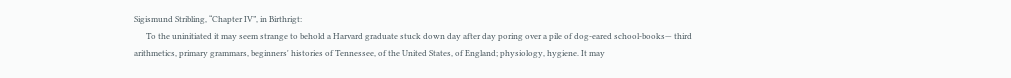Sigismund Stribling, “Chapter IV”, in Birthrigt:
      To the uninitiated it may seem strange to behold a Harvard graduate stuck down day after day poring over a pile of dog-eared school-books— third arithmetics, primary grammars, beginners' histories of Tennessee, of the United States, of England; physiology, hygiene. It may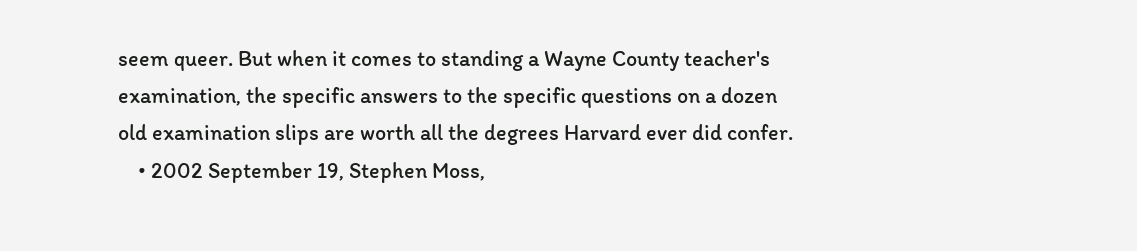seem queer. But when it comes to standing a Wayne County teacher's examination, the specific answers to the specific questions on a dozen old examination slips are worth all the degrees Harvard ever did confer.
    • 2002 September 19, Stephen Moss,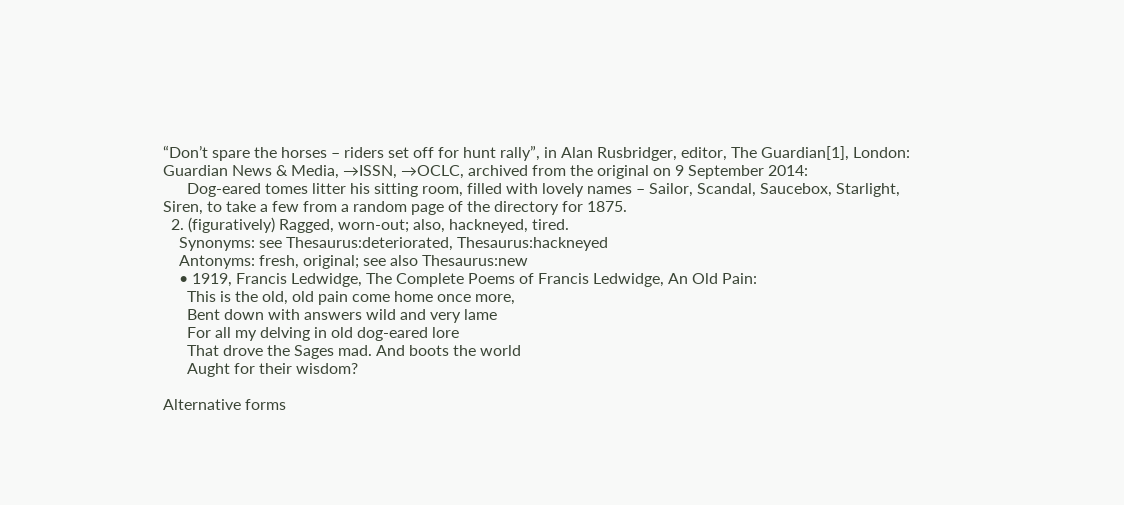“Don’t spare the horses – riders set off for hunt rally”, in Alan Rusbridger, editor, The Guardian[1], London: Guardian News & Media, →ISSN, →OCLC, archived from the original on 9 September 2014:
      Dog-eared tomes litter his sitting room, filled with lovely names – Sailor, Scandal, Saucebox, Starlight, Siren, to take a few from a random page of the directory for 1875.
  2. (figuratively) Ragged, worn-out; also, hackneyed, tired.
    Synonyms: see Thesaurus:deteriorated, Thesaurus:hackneyed
    Antonyms: fresh, original; see also Thesaurus:new
    • 1919, Francis Ledwidge, The Complete Poems of Francis Ledwidge, An Old Pain:
      This is the old, old pain come home once more,
      Bent down with answers wild and very lame
      For all my delving in old dog-eared lore
      That drove the Sages mad. And boots the world
      Aught for their wisdom?

Alternative forms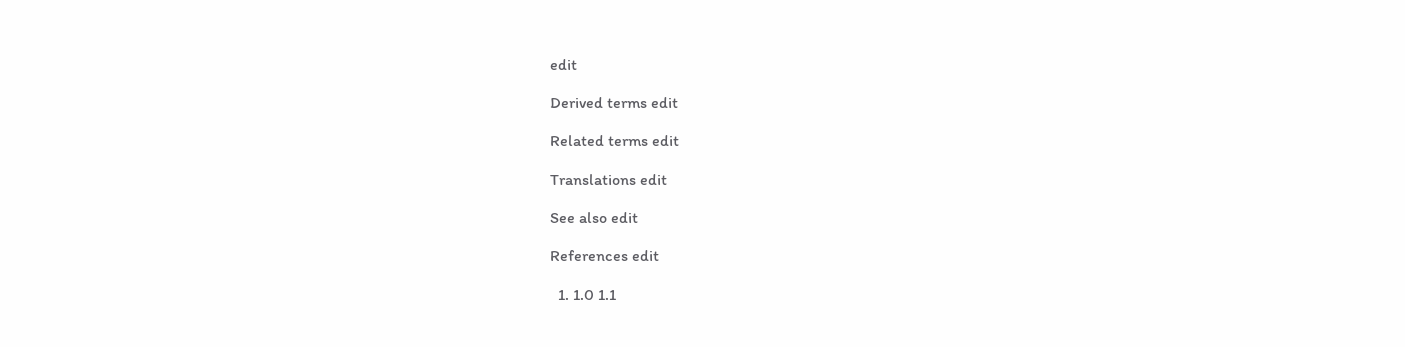edit

Derived terms edit

Related terms edit

Translations edit

See also edit

References edit

  1. 1.0 1.1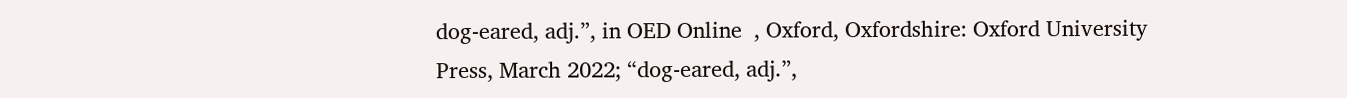dog-eared, adj.”, in OED Online  , Oxford, Oxfordshire: Oxford University Press, March 2022; “dog-eared, adj.”,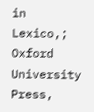in Lexico,; Oxford University Press,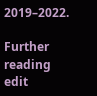2019–2022.

Further reading edit